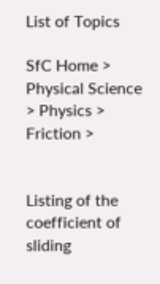List of Topics

SfC Home > Physical Science > Physics > Friction >


Listing of the coefficient of sliding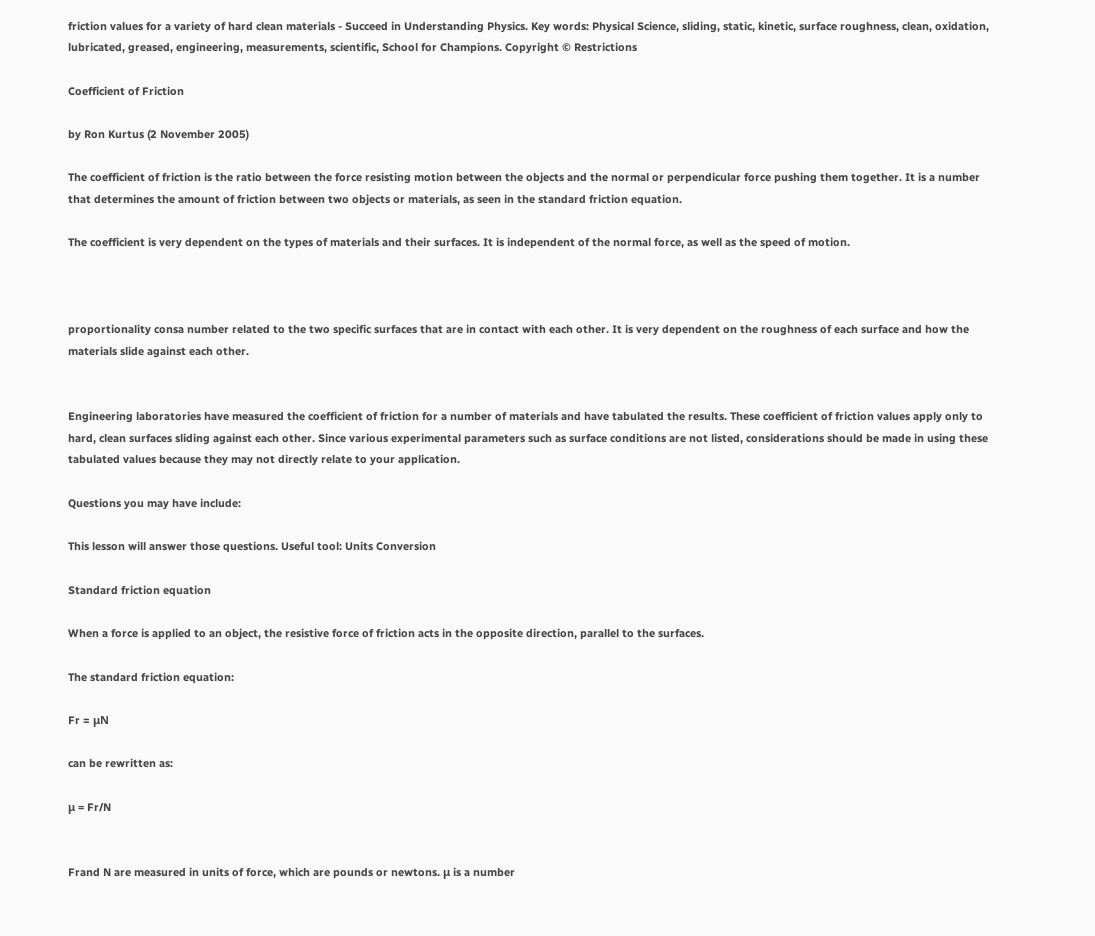friction values for a variety of hard clean materials - Succeed in Understanding Physics. Key words: Physical Science, sliding, static, kinetic, surface roughness, clean, oxidation, lubricated, greased, engineering, measurements, scientific, School for Champions. Copyright © Restrictions

Coefficient of Friction

by Ron Kurtus (2 November 2005)

The coefficient of friction is the ratio between the force resisting motion between the objects and the normal or perpendicular force pushing them together. It is a number that determines the amount of friction between two objects or materials, as seen in the standard friction equation.

The coefficient is very dependent on the types of materials and their surfaces. It is independent of the normal force, as well as the speed of motion.



proportionality consa number related to the two specific surfaces that are in contact with each other. It is very dependent on the roughness of each surface and how the materials slide against each other.


Engineering laboratories have measured the coefficient of friction for a number of materials and have tabulated the results. These coefficient of friction values apply only to hard, clean surfaces sliding against each other. Since various experimental parameters such as surface conditions are not listed, considerations should be made in using these tabulated values because they may not directly relate to your application.

Questions you may have include:

This lesson will answer those questions. Useful tool: Units Conversion

Standard friction equation

When a force is applied to an object, the resistive force of friction acts in the opposite direction, parallel to the surfaces.

The standard friction equation:

Fr = μN

can be rewritten as:

μ = Fr/N


Frand N are measured in units of force, which are pounds or newtons. μ is a number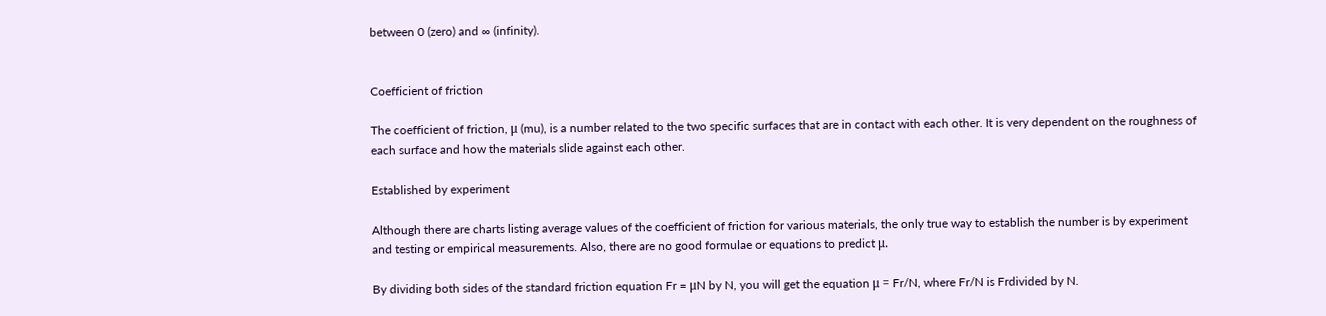between 0 (zero) and ∞ (infinity).


Coefficient of friction

The coefficient of friction, μ (mu), is a number related to the two specific surfaces that are in contact with each other. It is very dependent on the roughness of each surface and how the materials slide against each other.

Established by experiment

Although there are charts listing average values of the coefficient of friction for various materials, the only true way to establish the number is by experiment and testing or empirical measurements. Also, there are no good formulae or equations to predict μ.

By dividing both sides of the standard friction equation Fr = μN by N, you will get the equation μ = Fr/N, where Fr/N is Frdivided by N.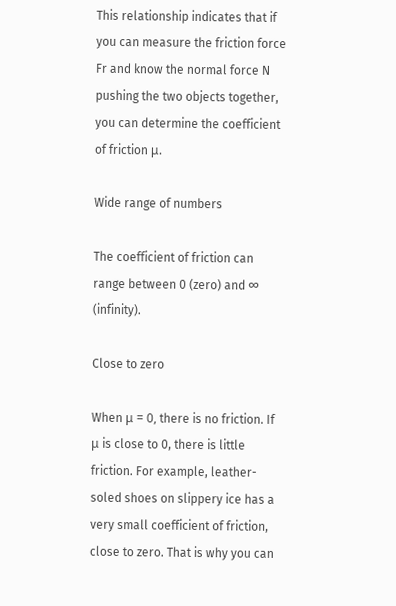This relationship indicates that if you can measure the friction force Fr and know the normal force N pushing the two objects together, you can determine the coefficient of friction μ.

Wide range of numbers

The coefficient of friction can range between 0 (zero) and ∞ (infinity).

Close to zero

When μ = 0, there is no friction. If μ is close to 0, there is little friction. For example, leather-soled shoes on slippery ice has a very small coefficient of friction, close to zero. That is why you can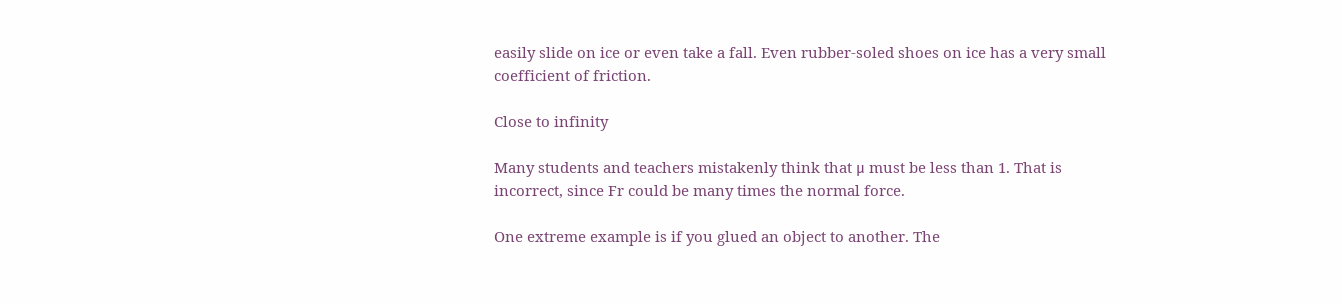easily slide on ice or even take a fall. Even rubber-soled shoes on ice has a very small coefficient of friction.

Close to infinity

Many students and teachers mistakenly think that μ must be less than 1. That is incorrect, since Fr could be many times the normal force.

One extreme example is if you glued an object to another. The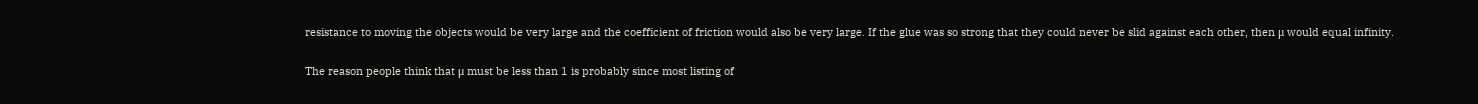resistance to moving the objects would be very large and the coefficient of friction would also be very large. If the glue was so strong that they could never be slid against each other, then μ would equal infinity.

The reason people think that μ must be less than 1 is probably since most listing of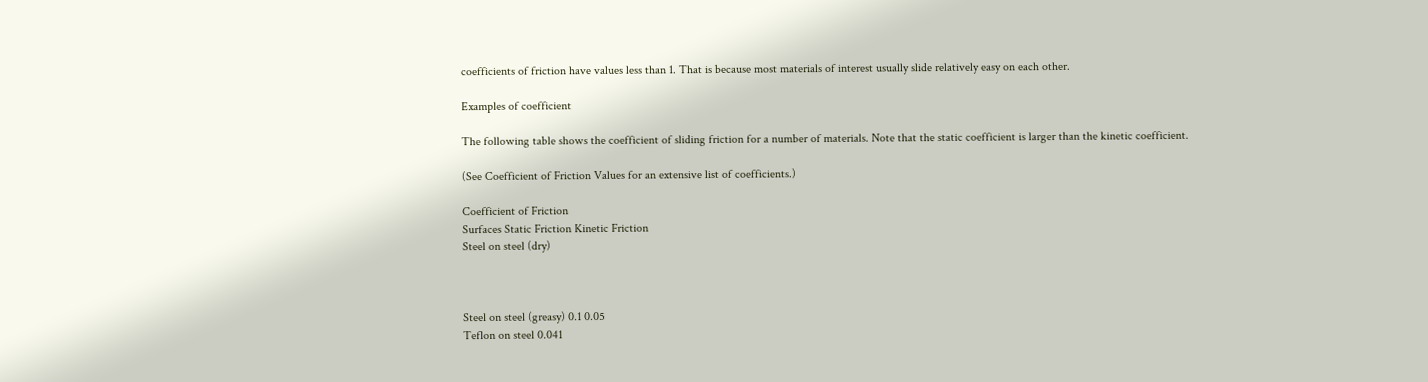coefficients of friction have values less than 1. That is because most materials of interest usually slide relatively easy on each other.

Examples of coefficient

The following table shows the coefficient of sliding friction for a number of materials. Note that the static coefficient is larger than the kinetic coefficient.

(See Coefficient of Friction Values for an extensive list of coefficients.)

Coefficient of Friction
Surfaces Static Friction Kinetic Friction
Steel on steel (dry)



Steel on steel (greasy) 0.1 0.05
Teflon on steel 0.041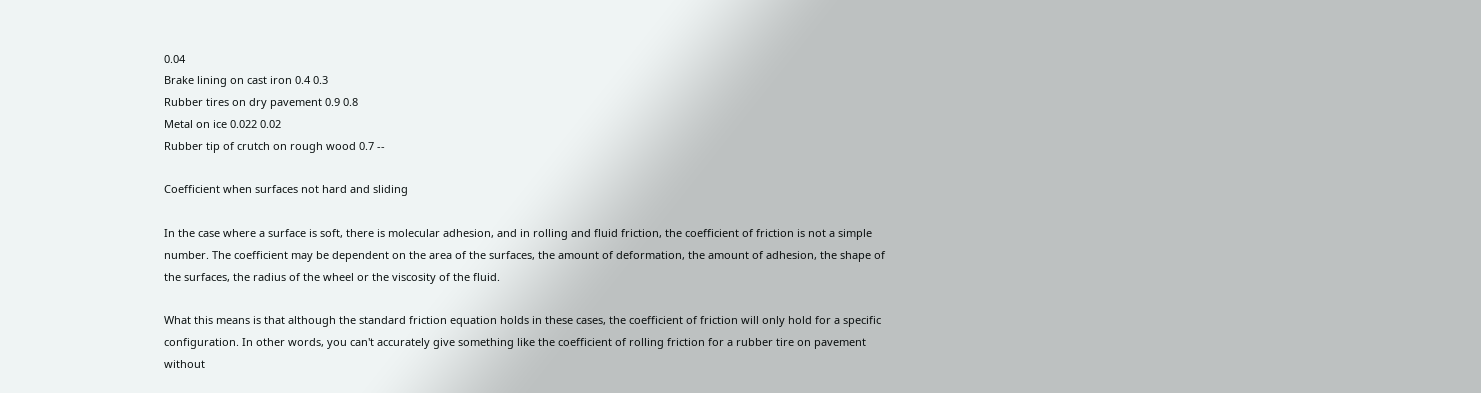0.04
Brake lining on cast iron 0.4 0.3
Rubber tires on dry pavement 0.9 0.8
Metal on ice 0.022 0.02
Rubber tip of crutch on rough wood 0.7 --

Coefficient when surfaces not hard and sliding

In the case where a surface is soft, there is molecular adhesion, and in rolling and fluid friction, the coefficient of friction is not a simple number. The coefficient may be dependent on the area of the surfaces, the amount of deformation, the amount of adhesion, the shape of the surfaces, the radius of the wheel or the viscosity of the fluid.

What this means is that although the standard friction equation holds in these cases, the coefficient of friction will only hold for a specific configuration. In other words, you can't accurately give something like the coefficient of rolling friction for a rubber tire on pavement without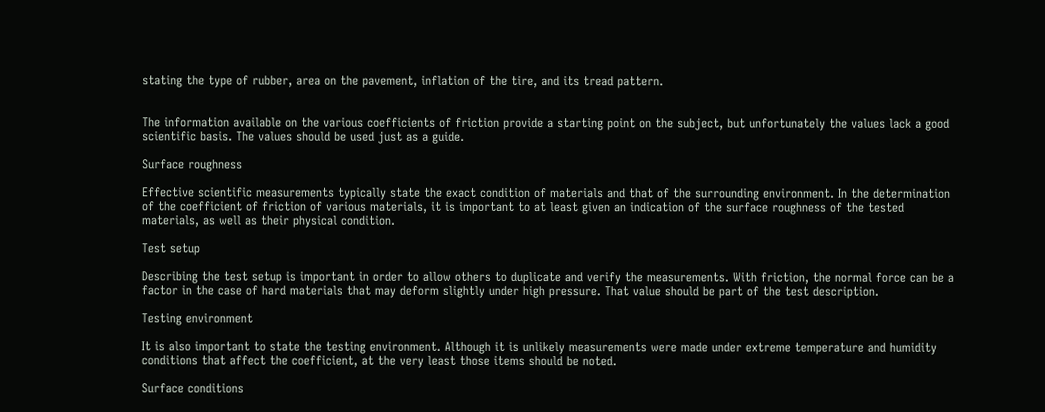stating the type of rubber, area on the pavement, inflation of the tire, and its tread pattern.


The information available on the various coefficients of friction provide a starting point on the subject, but unfortunately the values lack a good scientific basis. The values should be used just as a guide.

Surface roughness

Effective scientific measurements typically state the exact condition of materials and that of the surrounding environment. In the determination of the coefficient of friction of various materials, it is important to at least given an indication of the surface roughness of the tested materials, as well as their physical condition.

Test setup

Describing the test setup is important in order to allow others to duplicate and verify the measurements. With friction, the normal force can be a factor in the case of hard materials that may deform slightly under high pressure. That value should be part of the test description.

Testing environment

It is also important to state the testing environment. Although it is unlikely measurements were made under extreme temperature and humidity conditions that affect the coefficient, at the very least those items should be noted.

Surface conditions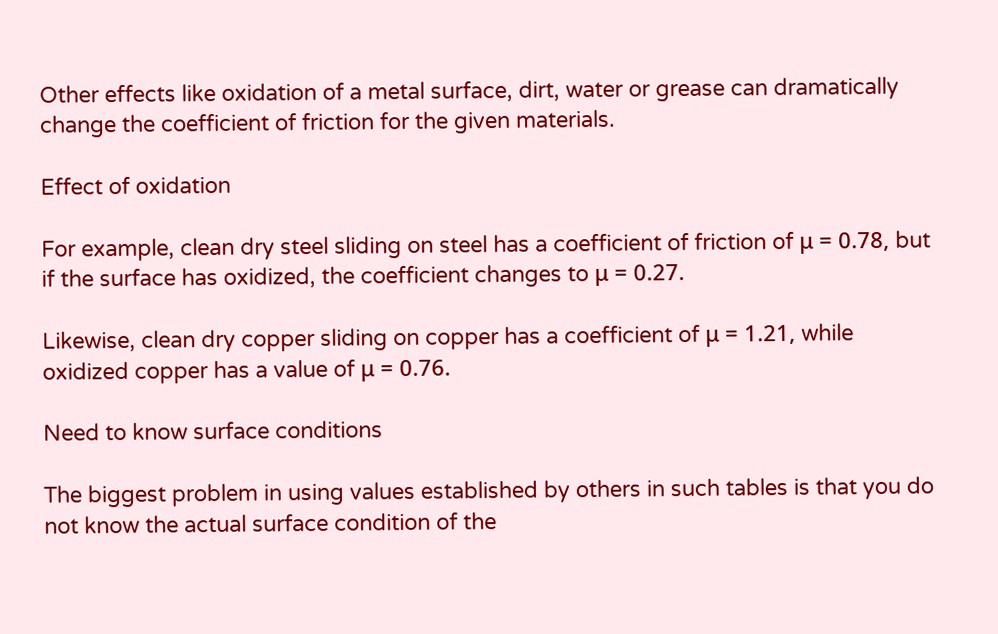Other effects like oxidation of a metal surface, dirt, water or grease can dramatically change the coefficient of friction for the given materials.

Effect of oxidation

For example, clean dry steel sliding on steel has a coefficient of friction of μ = 0.78, but if the surface has oxidized, the coefficient changes to μ = 0.27.

Likewise, clean dry copper sliding on copper has a coefficient of μ = 1.21, while oxidized copper has a value of μ = 0.76.

Need to know surface conditions

The biggest problem in using values established by others in such tables is that you do not know the actual surface condition of the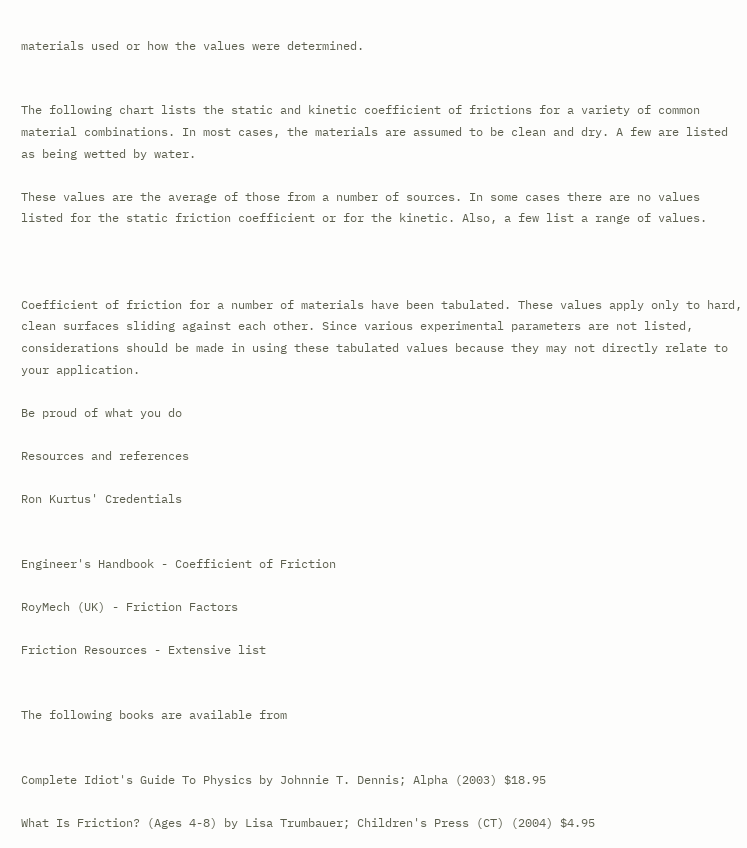materials used or how the values were determined.


The following chart lists the static and kinetic coefficient of frictions for a variety of common material combinations. In most cases, the materials are assumed to be clean and dry. A few are listed as being wetted by water.

These values are the average of those from a number of sources. In some cases there are no values listed for the static friction coefficient or for the kinetic. Also, a few list a range of values.



Coefficient of friction for a number of materials have been tabulated. These values apply only to hard, clean surfaces sliding against each other. Since various experimental parameters are not listed, considerations should be made in using these tabulated values because they may not directly relate to your application.

Be proud of what you do

Resources and references

Ron Kurtus' Credentials


Engineer's Handbook - Coefficient of Friction

RoyMech (UK) - Friction Factors

Friction Resources - Extensive list


The following books are available from


Complete Idiot's Guide To Physics by Johnnie T. Dennis; Alpha (2003) $18.95

What Is Friction? (Ages 4-8) by Lisa Trumbauer; Children's Press (CT) (2004) $4.95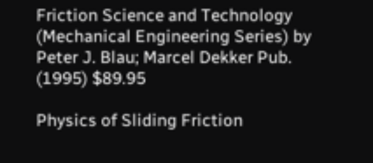Friction Science and Technology (Mechanical Engineering Series) by Peter J. Blau; Marcel Dekker Pub. (1995) $89.95

Physics of Sliding Friction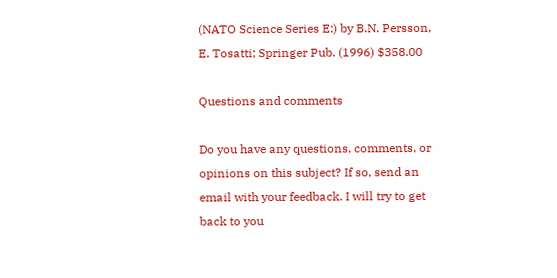(NATO Science Series E:) by B.N. Persson, E. Tosatti; Springer Pub. (1996) $358.00

Questions and comments

Do you have any questions, comments, or opinions on this subject? If so, send an email with your feedback. I will try to get back to you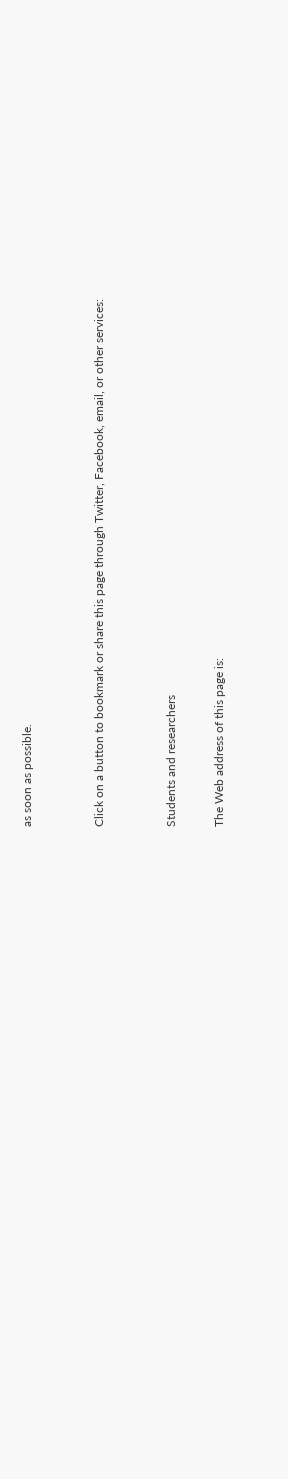as soon as possible.


Click on a button to bookmark or share this page through Twitter, Facebook, email, or other services:


Students and researchers

The Web address of this page is: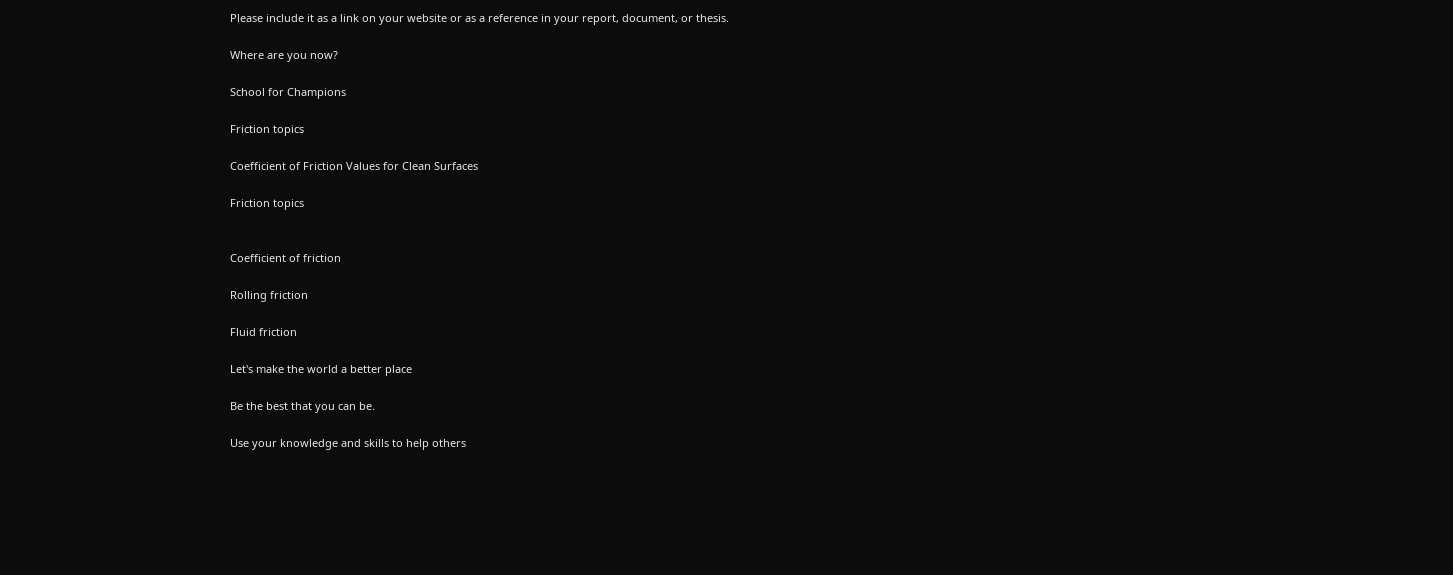Please include it as a link on your website or as a reference in your report, document, or thesis.

Where are you now?

School for Champions

Friction topics

Coefficient of Friction Values for Clean Surfaces

Friction topics


Coefficient of friction

Rolling friction

Fluid friction

Let's make the world a better place

Be the best that you can be.

Use your knowledge and skills to help others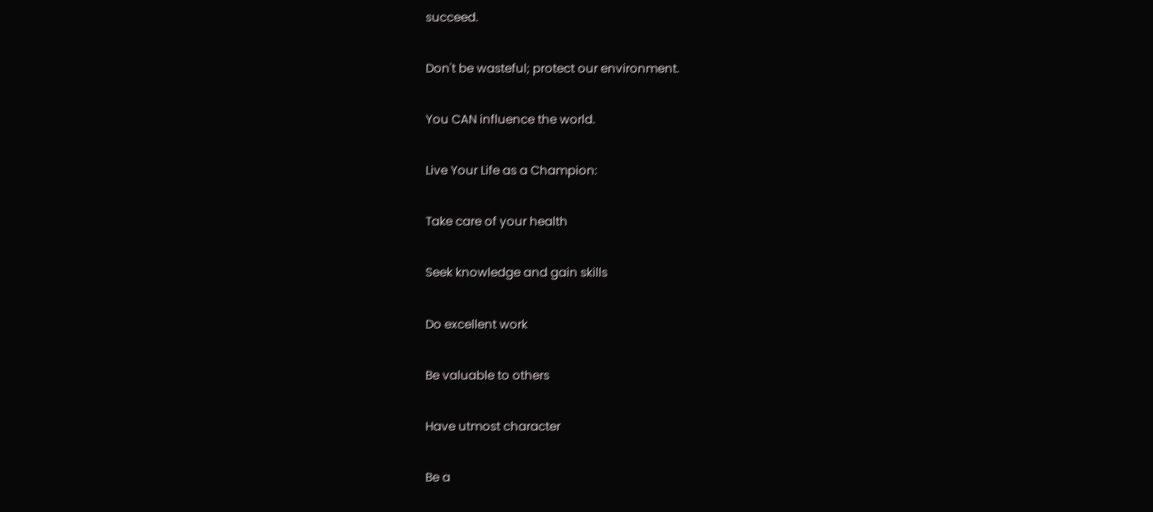succeed.

Don't be wasteful; protect our environment.

You CAN influence the world.

Live Your Life as a Champion:

Take care of your health

Seek knowledge and gain skills

Do excellent work

Be valuable to others

Have utmost character

Be a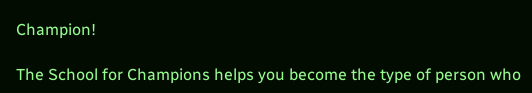Champion!

The School for Champions helps you become the type of person who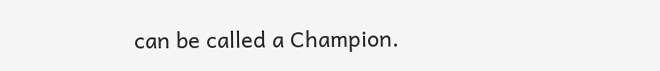can be called a Champion.